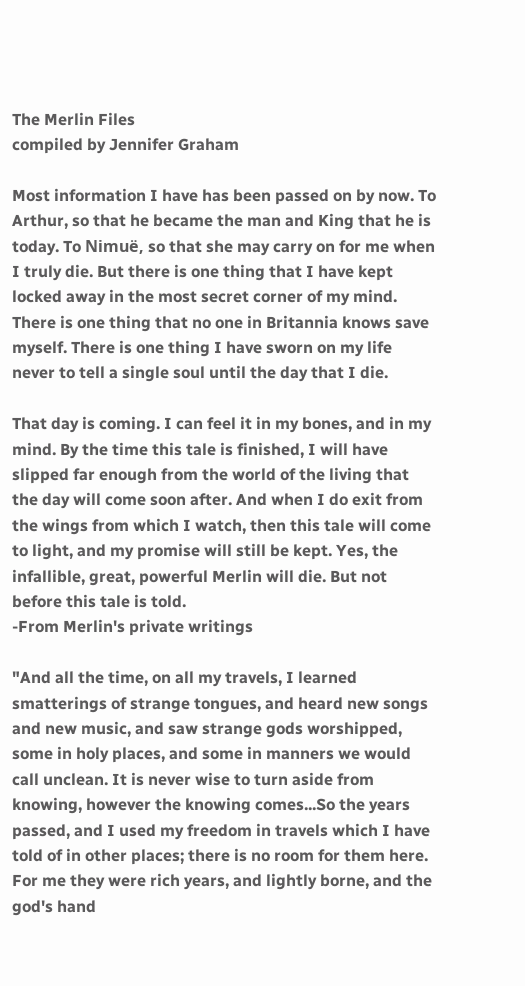The Merlin Files
compiled by Jennifer Graham

Most information I have has been passed on by now. To Arthur, so that he became the man and King that he is today. To Nimuë, so that she may carry on for me when I truly die. But there is one thing that I have kept locked away in the most secret corner of my mind. There is one thing that no one in Britannia knows save myself. There is one thing I have sworn on my life never to tell a single soul until the day that I die.

That day is coming. I can feel it in my bones, and in my mind. By the time this tale is finished, I will have slipped far enough from the world of the living that the day will come soon after. And when I do exit from the wings from which I watch, then this tale will come to light, and my promise will still be kept. Yes, the infallible, great, powerful Merlin will die. But not before this tale is told.
-From Merlin's private writings

"And all the time, on all my travels, I learned smatterings of strange tongues, and heard new songs and new music, and saw strange gods worshipped, some in holy places, and some in manners we would call unclean. It is never wise to turn aside from knowing, however the knowing comes...So the years passed, and I used my freedom in travels which I have told of in other places; there is no room for them here. For me they were rich years, and lightly borne, and the god's hand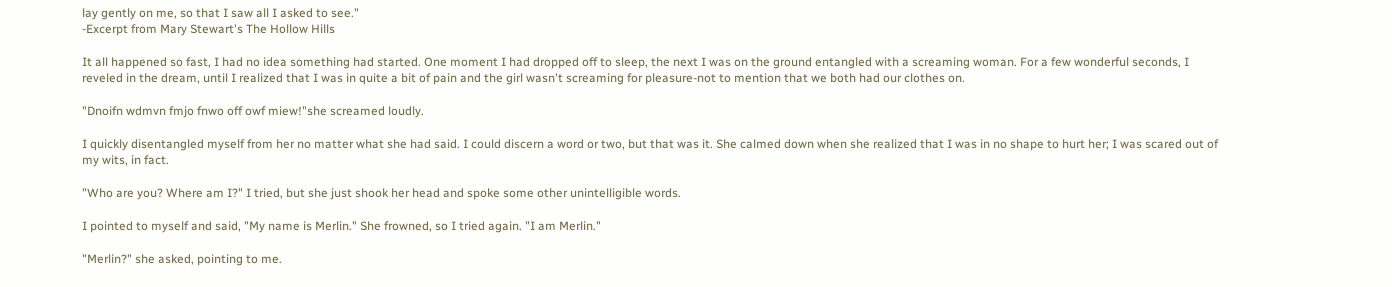lay gently on me, so that I saw all I asked to see."
-Excerpt from Mary Stewart's The Hollow Hills

It all happened so fast, I had no idea something had started. One moment I had dropped off to sleep, the next I was on the ground entangled with a screaming woman. For a few wonderful seconds, I reveled in the dream, until I realized that I was in quite a bit of pain and the girl wasn't screaming for pleasure-not to mention that we both had our clothes on.

"Dnoifn wdmvn fmjo fnwo off owf miew!"she screamed loudly.

I quickly disentangled myself from her no matter what she had said. I could discern a word or two, but that was it. She calmed down when she realized that I was in no shape to hurt her; I was scared out of my wits, in fact.

"Who are you? Where am I?" I tried, but she just shook her head and spoke some other unintelligible words.

I pointed to myself and said, "My name is Merlin." She frowned, so I tried again. "I am Merlin."

"Merlin?" she asked, pointing to me.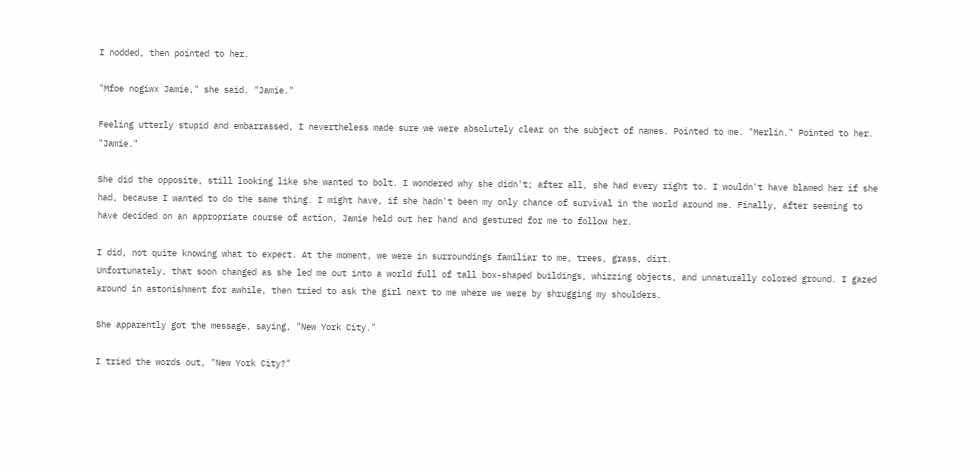I nodded, then pointed to her.

"Mfoe nogiwx Jamie," she said. "Jamie."

Feeling utterly stupid and embarrassed, I nevertheless made sure we were absolutely clear on the subject of names. Pointed to me. "Merlin." Pointed to her. "Jamie."

She did the opposite, still looking like she wanted to bolt. I wondered why she didn't; after all, she had every right to. I wouldn't have blamed her if she had, because I wanted to do the same thing. I might have, if she hadn't been my only chance of survival in the world around me. Finally, after seeming to have decided on an appropriate course of action, Jamie held out her hand and gestured for me to follow her.

I did, not quite knowing what to expect. At the moment, we were in surroundings familiar to me, trees, grass, dirt.
Unfortunately, that soon changed as she led me out into a world full of tall box-shaped buildings, whizzing objects, and unnaturally colored ground. I gazed around in astonishment for awhile, then tried to ask the girl next to me where we were by shrugging my shoulders.

She apparently got the message, saying, "New York City."

I tried the words out, "New York City?"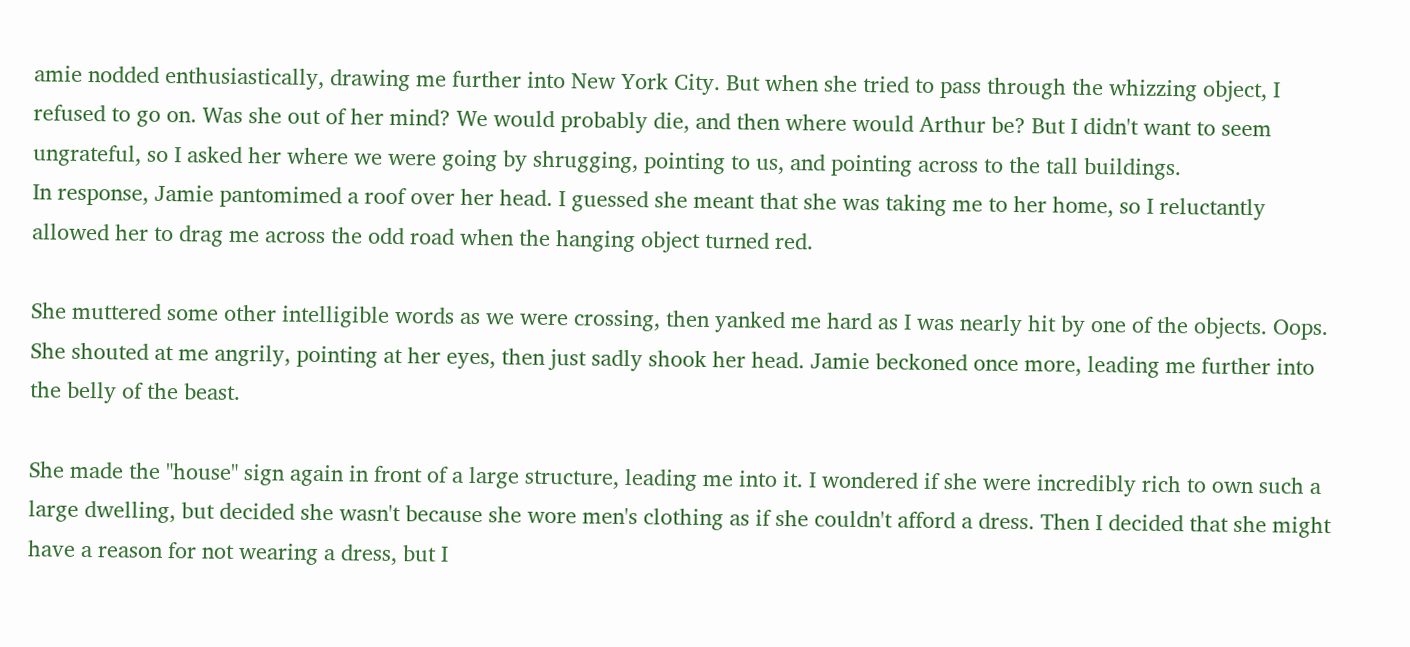amie nodded enthusiastically, drawing me further into New York City. But when she tried to pass through the whizzing object, I refused to go on. Was she out of her mind? We would probably die, and then where would Arthur be? But I didn't want to seem ungrateful, so I asked her where we were going by shrugging, pointing to us, and pointing across to the tall buildings.
In response, Jamie pantomimed a roof over her head. I guessed she meant that she was taking me to her home, so I reluctantly allowed her to drag me across the odd road when the hanging object turned red.

She muttered some other intelligible words as we were crossing, then yanked me hard as I was nearly hit by one of the objects. Oops. She shouted at me angrily, pointing at her eyes, then just sadly shook her head. Jamie beckoned once more, leading me further into the belly of the beast.

She made the "house" sign again in front of a large structure, leading me into it. I wondered if she were incredibly rich to own such a large dwelling, but decided she wasn't because she wore men's clothing as if she couldn't afford a dress. Then I decided that she might have a reason for not wearing a dress, but I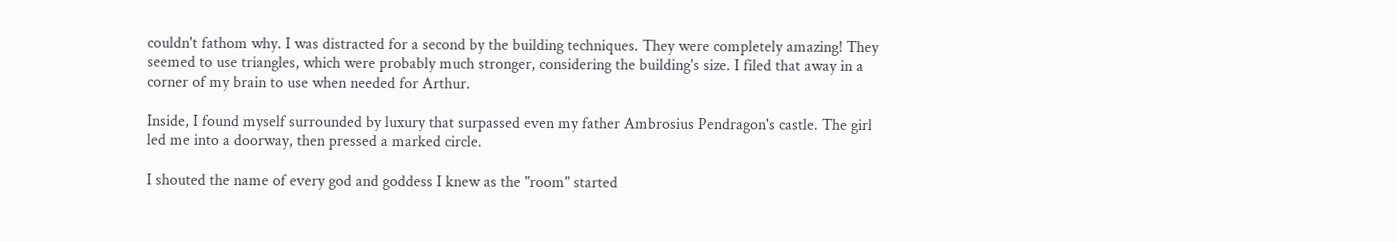couldn't fathom why. I was distracted for a second by the building techniques. They were completely amazing! They seemed to use triangles, which were probably much stronger, considering the building's size. I filed that away in a corner of my brain to use when needed for Arthur.

Inside, I found myself surrounded by luxury that surpassed even my father Ambrosius Pendragon's castle. The girl led me into a doorway, then pressed a marked circle.

I shouted the name of every god and goddess I knew as the "room" started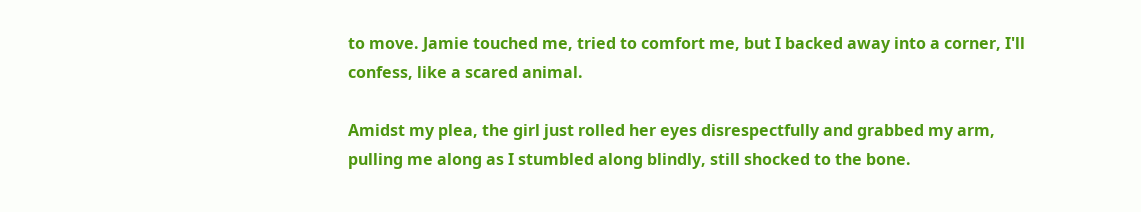to move. Jamie touched me, tried to comfort me, but I backed away into a corner, I'll confess, like a scared animal.

Amidst my plea, the girl just rolled her eyes disrespectfully and grabbed my arm, pulling me along as I stumbled along blindly, still shocked to the bone.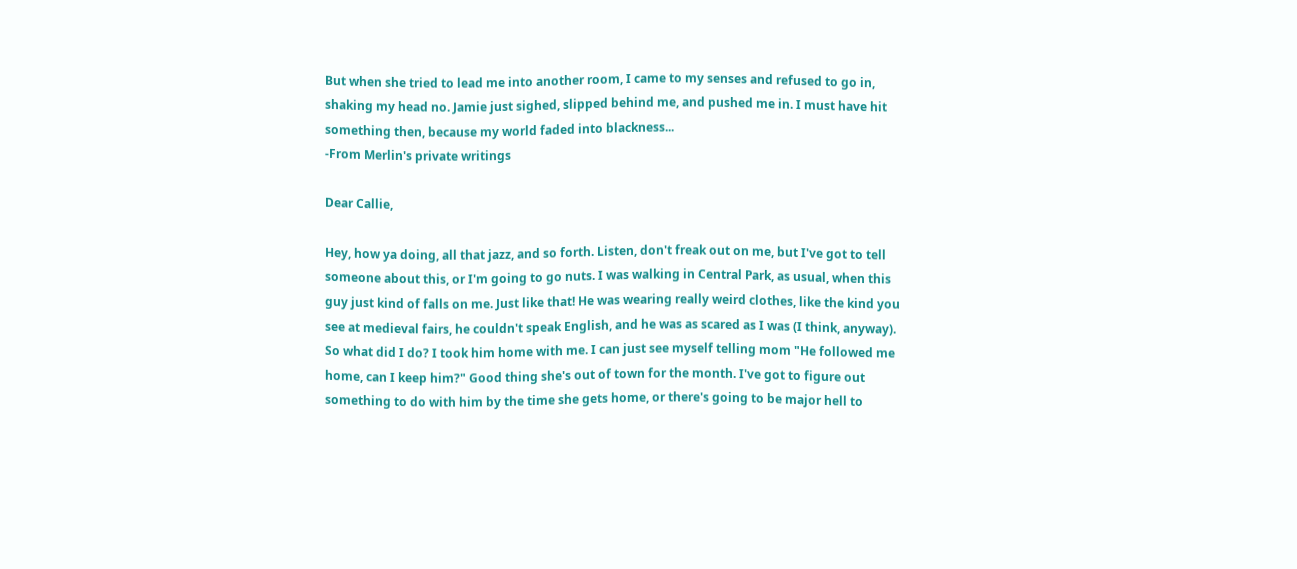But when she tried to lead me into another room, I came to my senses and refused to go in, shaking my head no. Jamie just sighed, slipped behind me, and pushed me in. I must have hit something then, because my world faded into blackness...
-From Merlin's private writings

Dear Callie,

Hey, how ya doing, all that jazz, and so forth. Listen, don't freak out on me, but I've got to tell someone about this, or I'm going to go nuts. I was walking in Central Park, as usual, when this guy just kind of falls on me. Just like that! He was wearing really weird clothes, like the kind you see at medieval fairs, he couldn't speak English, and he was as scared as I was (I think, anyway). So what did I do? I took him home with me. I can just see myself telling mom "He followed me home, can I keep him?" Good thing she's out of town for the month. I've got to figure out something to do with him by the time she gets home, or there's going to be major hell to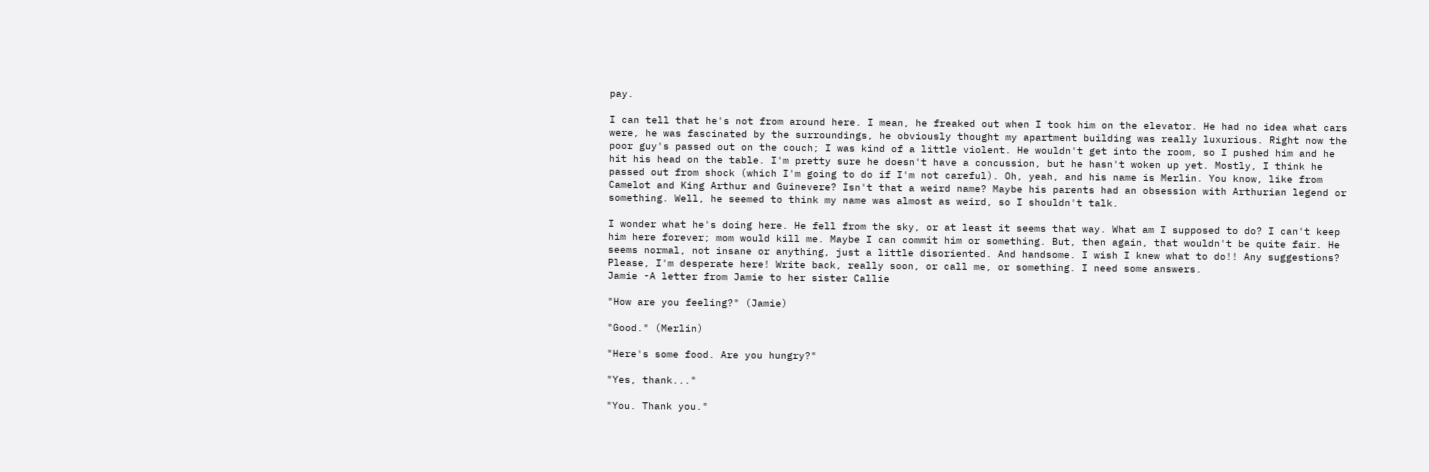pay.

I can tell that he's not from around here. I mean, he freaked out when I took him on the elevator. He had no idea what cars were, he was fascinated by the surroundings, he obviously thought my apartment building was really luxurious. Right now the poor guy's passed out on the couch; I was kind of a little violent. He wouldn't get into the room, so I pushed him and he hit his head on the table. I'm pretty sure he doesn't have a concussion, but he hasn't woken up yet. Mostly, I think he passed out from shock (which I'm going to do if I'm not careful). Oh, yeah, and his name is Merlin. You know, like from Camelot and King Arthur and Guinevere? Isn't that a weird name? Maybe his parents had an obsession with Arthurian legend or something. Well, he seemed to think my name was almost as weird, so I shouldn't talk.

I wonder what he's doing here. He fell from the sky, or at least it seems that way. What am I supposed to do? I can't keep him here forever; mom would kill me. Maybe I can commit him or something. But, then again, that wouldn't be quite fair. He seems normal, not insane or anything, just a little disoriented. And handsome. I wish I knew what to do!! Any suggestions? Please, I'm desperate here! Write back, really soon, or call me, or something. I need some answers.
Jamie -A letter from Jamie to her sister Callie

"How are you feeling?" (Jamie)

"Good." (Merlin)

"Here's some food. Are you hungry?"

"Yes, thank..."

"You. Thank you."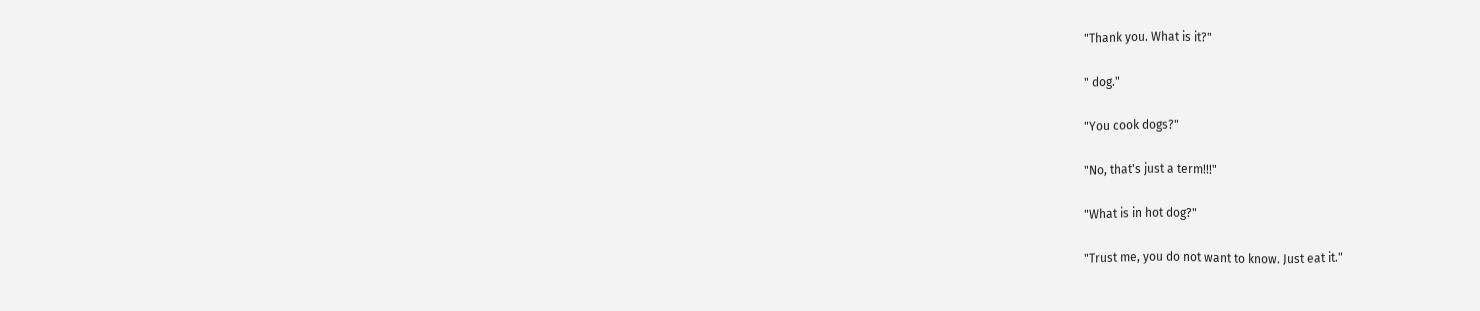"Thank you. What is it?"

" dog."

"You cook dogs?"

"No, that's just a term!!!"

"What is in hot dog?"

"Trust me, you do not want to know. Just eat it."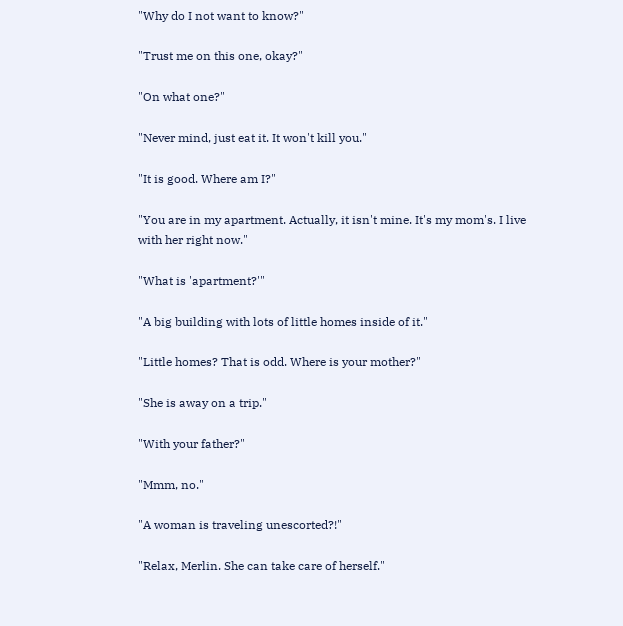"Why do I not want to know?"

"Trust me on this one, okay?"

"On what one?"

"Never mind, just eat it. It won't kill you."

"It is good. Where am I?"

"You are in my apartment. Actually, it isn't mine. It's my mom's. I live with her right now."

"What is 'apartment?'"

"A big building with lots of little homes inside of it."

"Little homes? That is odd. Where is your mother?"

"She is away on a trip."

"With your father?"

"Mmm, no."

"A woman is traveling unescorted?!"

"Relax, Merlin. She can take care of herself."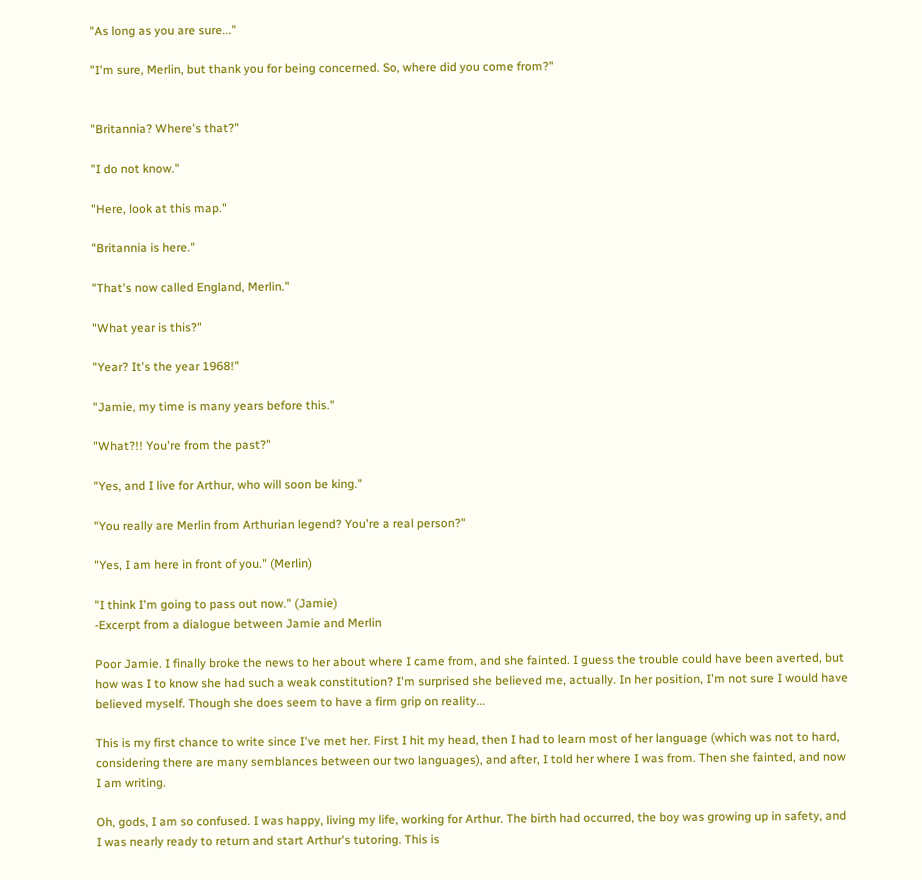"As long as you are sure..."

"I'm sure, Merlin, but thank you for being concerned. So, where did you come from?"


"Britannia? Where's that?"

"I do not know."

"Here, look at this map."

"Britannia is here."

"That's now called England, Merlin."

"What year is this?"

"Year? It's the year 1968!"

"Jamie, my time is many years before this."

"What?!! You're from the past?"

"Yes, and I live for Arthur, who will soon be king."

"You really are Merlin from Arthurian legend? You're a real person?"

"Yes, I am here in front of you." (Merlin)

"I think I'm going to pass out now." (Jamie)
-Excerpt from a dialogue between Jamie and Merlin

Poor Jamie. I finally broke the news to her about where I came from, and she fainted. I guess the trouble could have been averted, but how was I to know she had such a weak constitution? I'm surprised she believed me, actually. In her position, I'm not sure I would have believed myself. Though she does seem to have a firm grip on reality...

This is my first chance to write since I've met her. First I hit my head, then I had to learn most of her language (which was not to hard, considering there are many semblances between our two languages), and after, I told her where I was from. Then she fainted, and now I am writing.

Oh, gods, I am so confused. I was happy, living my life, working for Arthur. The birth had occurred, the boy was growing up in safety, and I was nearly ready to return and start Arthur's tutoring. This is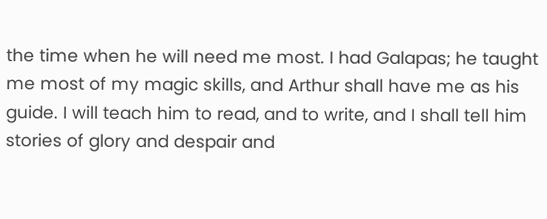the time when he will need me most. I had Galapas; he taught me most of my magic skills, and Arthur shall have me as his guide. I will teach him to read, and to write, and I shall tell him stories of glory and despair and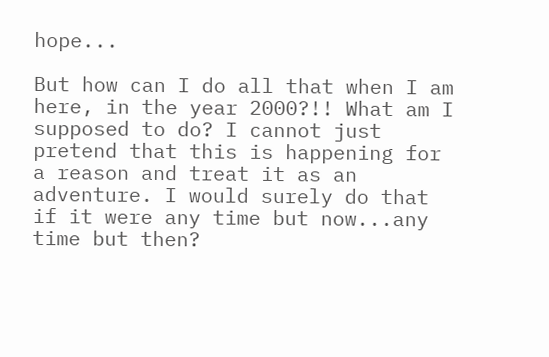hope...

But how can I do all that when I am here, in the year 2000?!! What am I supposed to do? I cannot just pretend that this is happening for a reason and treat it as an adventure. I would surely do that if it were any time but now...any time but then?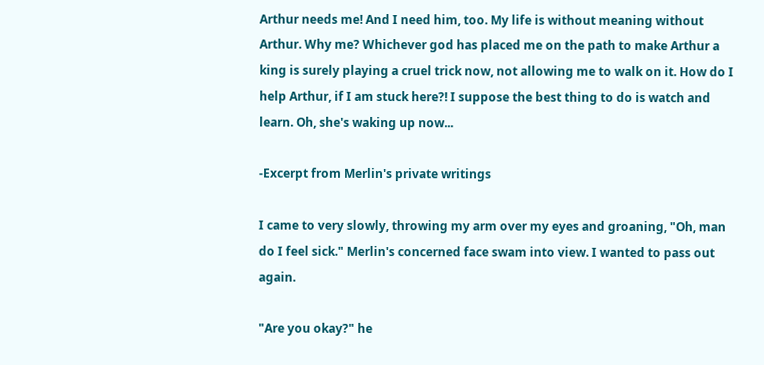Arthur needs me! And I need him, too. My life is without meaning without Arthur. Why me? Whichever god has placed me on the path to make Arthur a king is surely playing a cruel trick now, not allowing me to walk on it. How do I help Arthur, if I am stuck here?! I suppose the best thing to do is watch and learn. Oh, she's waking up now...

-Excerpt from Merlin's private writings

I came to very slowly, throwing my arm over my eyes and groaning, "Oh, man do I feel sick." Merlin's concerned face swam into view. I wanted to pass out again.

"Are you okay?" he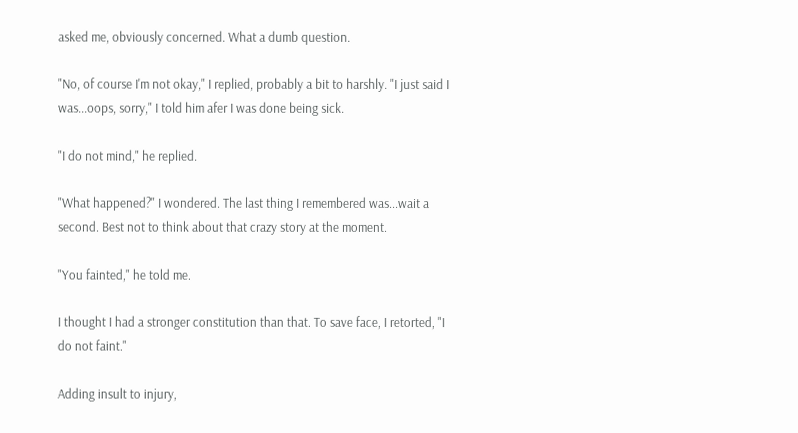asked me, obviously concerned. What a dumb question.

"No, of course I'm not okay," I replied, probably a bit to harshly. "I just said I was...oops, sorry," I told him afer I was done being sick.

"I do not mind," he replied.

"What happened?" I wondered. The last thing I remembered was...wait a second. Best not to think about that crazy story at the moment.

"You fainted," he told me.

I thought I had a stronger constitution than that. To save face, I retorted, "I do not faint."

Adding insult to injury,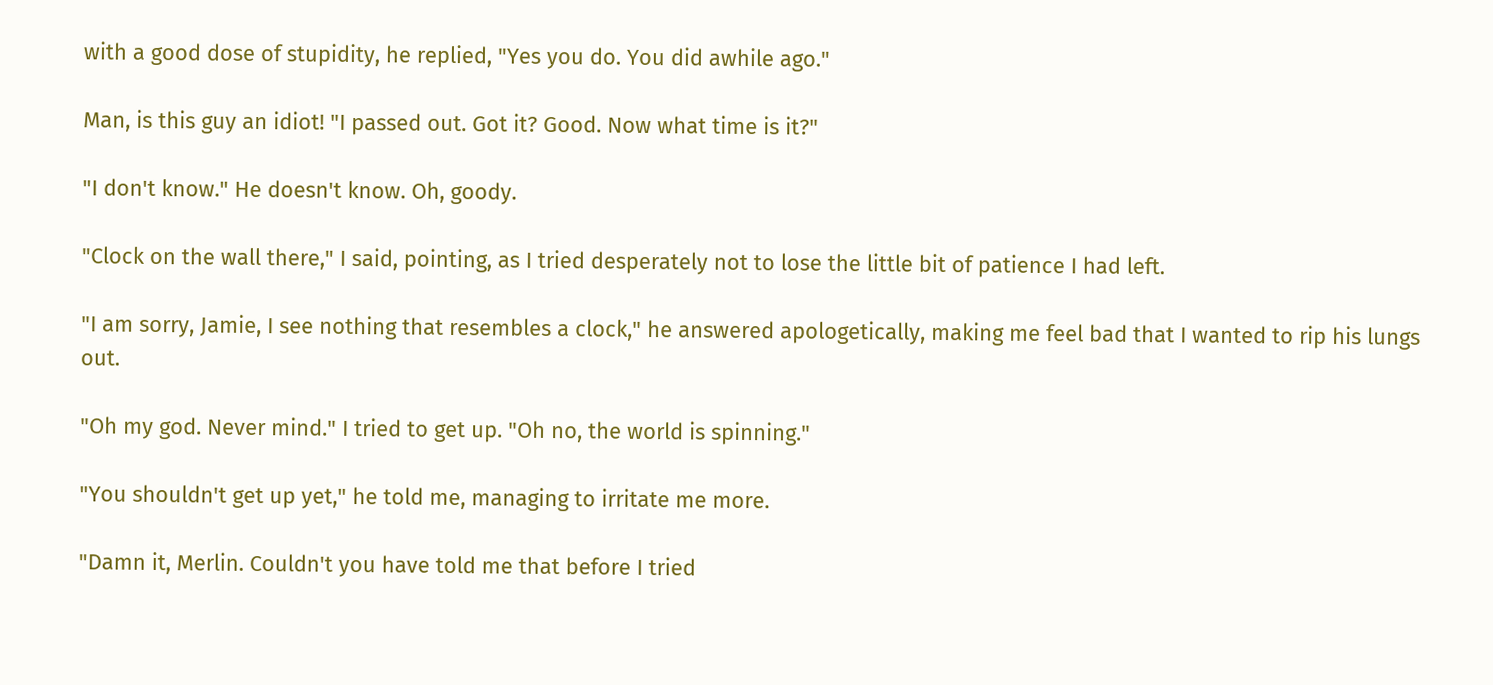with a good dose of stupidity, he replied, "Yes you do. You did awhile ago."

Man, is this guy an idiot! "I passed out. Got it? Good. Now what time is it?"

"I don't know." He doesn't know. Oh, goody.

"Clock on the wall there," I said, pointing, as I tried desperately not to lose the little bit of patience I had left.

"I am sorry, Jamie, I see nothing that resembles a clock," he answered apologetically, making me feel bad that I wanted to rip his lungs out.

"Oh my god. Never mind." I tried to get up. "Oh no, the world is spinning."

"You shouldn't get up yet," he told me, managing to irritate me more.

"Damn it, Merlin. Couldn't you have told me that before I tried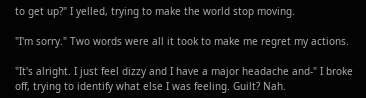to get up?" I yelled, trying to make the world stop moving.

"I'm sorry." Two words were all it took to make me regret my actions.

"It's alright. I just feel dizzy and I have a major headache and-" I broke off, trying to identify what else I was feeling. Guilt? Nah.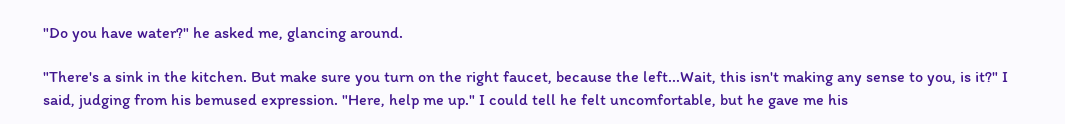"Do you have water?" he asked me, glancing around.

"There's a sink in the kitchen. But make sure you turn on the right faucet, because the left...Wait, this isn't making any sense to you, is it?" I said, judging from his bemused expression. "Here, help me up." I could tell he felt uncomfortable, but he gave me his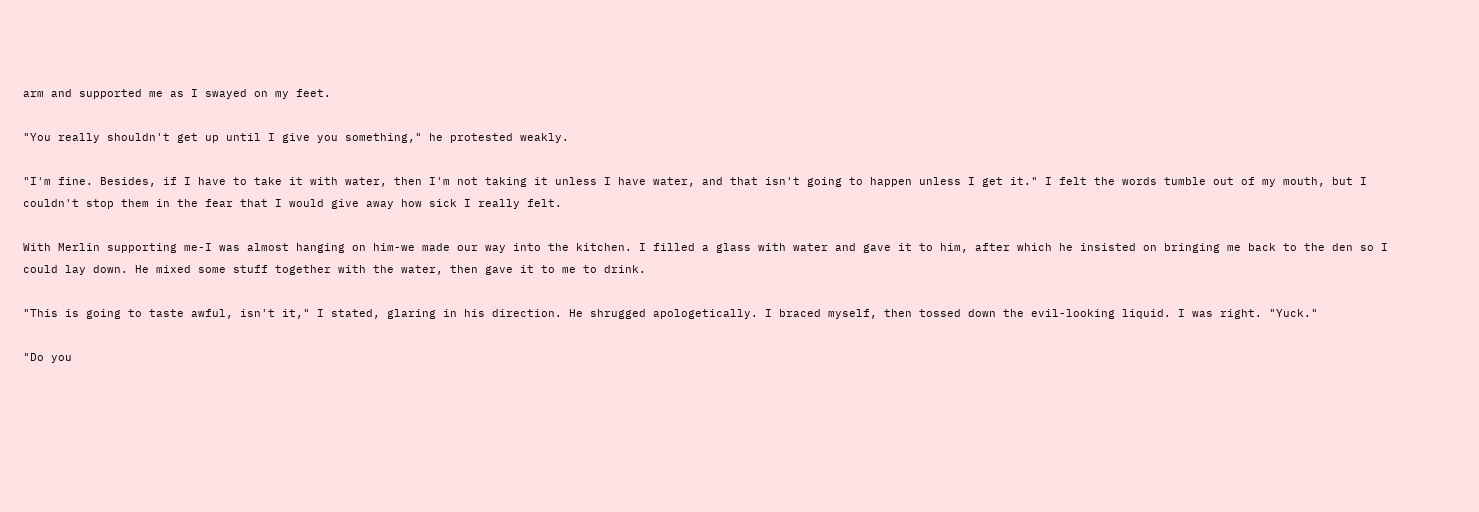arm and supported me as I swayed on my feet.

"You really shouldn't get up until I give you something," he protested weakly.

"I'm fine. Besides, if I have to take it with water, then I'm not taking it unless I have water, and that isn't going to happen unless I get it." I felt the words tumble out of my mouth, but I couldn't stop them in the fear that I would give away how sick I really felt.

With Merlin supporting me-I was almost hanging on him-we made our way into the kitchen. I filled a glass with water and gave it to him, after which he insisted on bringing me back to the den so I could lay down. He mixed some stuff together with the water, then gave it to me to drink.

"This is going to taste awful, isn't it," I stated, glaring in his direction. He shrugged apologetically. I braced myself, then tossed down the evil-looking liquid. I was right. "Yuck."

"Do you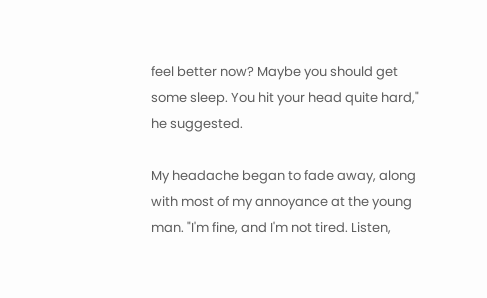feel better now? Maybe you should get some sleep. You hit your head quite hard," he suggested.

My headache began to fade away, along with most of my annoyance at the young man. "I'm fine, and I'm not tired. Listen,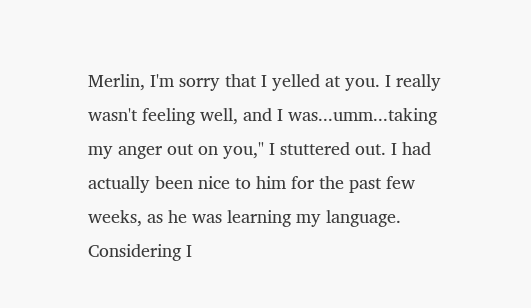Merlin, I'm sorry that I yelled at you. I really wasn't feeling well, and I was...umm...taking my anger out on you," I stuttered out. I had actually been nice to him for the past few weeks, as he was learning my language. Considering I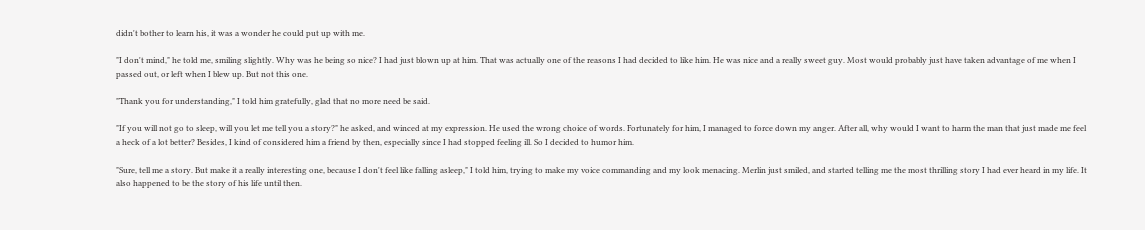didn't bother to learn his, it was a wonder he could put up with me.

"I don't mind," he told me, smiling slightly. Why was he being so nice? I had just blown up at him. That was actually one of the reasons I had decided to like him. He was nice and a really sweet guy. Most would probably just have taken advantage of me when I passed out, or left when I blew up. But not this one.

"Thank you for understanding," I told him gratefully, glad that no more need be said.

"If you will not go to sleep, will you let me tell you a story?" he asked, and winced at my expression. He used the wrong choice of words. Fortunately for him, I managed to force down my anger. After all, why would I want to harm the man that just made me feel a heck of a lot better? Besides, I kind of considered him a friend by then, especially since I had stopped feeling ill. So I decided to humor him.

"Sure, tell me a story. But make it a really interesting one, because I don't feel like falling asleep," I told him, trying to make my voice commanding and my look menacing. Merlin just smiled, and started telling me the most thrilling story I had ever heard in my life. It also happened to be the story of his life until then.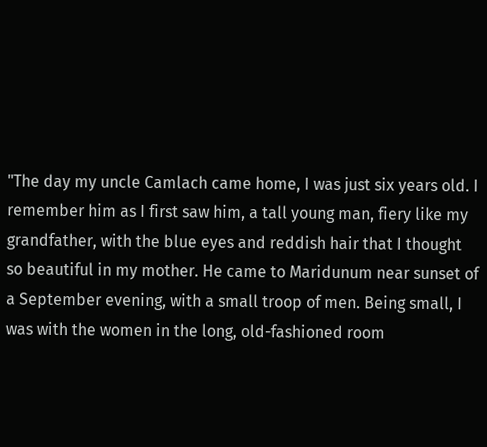"The day my uncle Camlach came home, I was just six years old. I remember him as I first saw him, a tall young man, fiery like my grandfather, with the blue eyes and reddish hair that I thought so beautiful in my mother. He came to Maridunum near sunset of a September evening, with a small troop of men. Being small, I was with the women in the long, old-fashioned room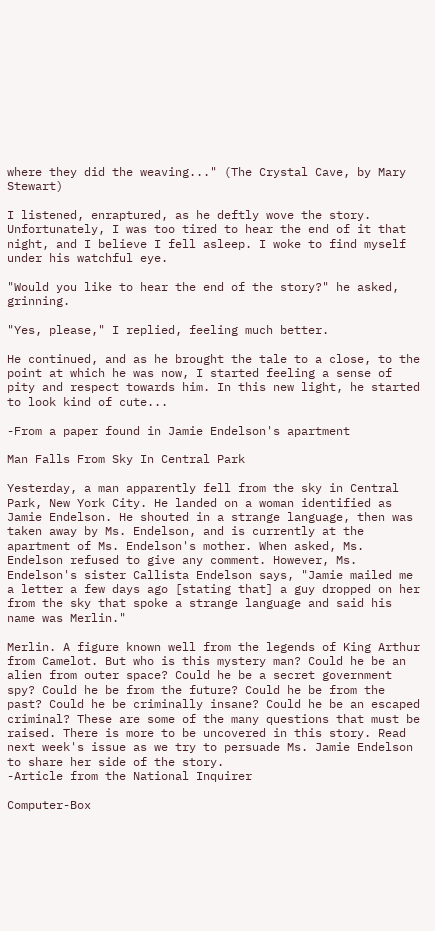where they did the weaving..." (The Crystal Cave, by Mary Stewart)

I listened, enraptured, as he deftly wove the story. Unfortunately, I was too tired to hear the end of it that night, and I believe I fell asleep. I woke to find myself under his watchful eye.

"Would you like to hear the end of the story?" he asked, grinning.

"Yes, please," I replied, feeling much better.

He continued, and as he brought the tale to a close, to the point at which he was now, I started feeling a sense of pity and respect towards him. In this new light, he started to look kind of cute...

-From a paper found in Jamie Endelson's apartment

Man Falls From Sky In Central Park

Yesterday, a man apparently fell from the sky in Central Park, New York City. He landed on a woman identified as Jamie Endelson. He shouted in a strange language, then was taken away by Ms. Endelson, and is currently at the apartment of Ms. Endelson's mother. When asked, Ms. Endelson refused to give any comment. However, Ms. Endelson's sister Callista Endelson says, "Jamie mailed me a letter a few days ago [stating that] a guy dropped on her from the sky that spoke a strange language and said his name was Merlin."

Merlin. A figure known well from the legends of King Arthur from Camelot. But who is this mystery man? Could he be an alien from outer space? Could he be a secret government spy? Could he be from the future? Could he be from the past? Could he be criminally insane? Could he be an escaped criminal? These are some of the many questions that must be raised. There is more to be uncovered in this story. Read next week's issue as we try to persuade Ms. Jamie Endelson to share her side of the story.
-Article from the National Inquirer

Computer-Box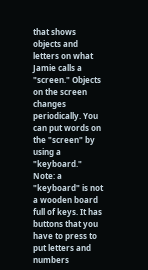that shows objects and letters on what Jamie calls a "screen." Objects on the screen changes periodically. You can put words on the "screen" by using a "keyboard." Note: a "keyboard" is not a wooden board full of keys. It has buttons that you have to press to put letters and numbers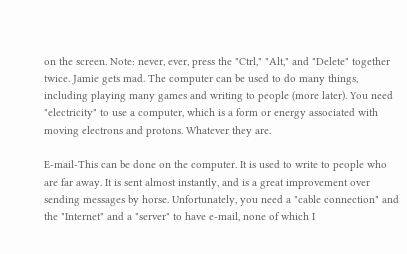on the screen. Note: never, ever, press the "Ctrl," "Alt," and "Delete" together twice. Jamie gets mad. The computer can be used to do many things, including playing many games and writing to people (more later). You need "electricity" to use a computer, which is a form or energy associated with moving electrons and protons. Whatever they are.

E-mail-This can be done on the computer. It is used to write to people who are far away. It is sent almost instantly, and is a great improvement over sending messages by horse. Unfortunately, you need a "cable connection" and the "Internet" and a "server" to have e-mail, none of which I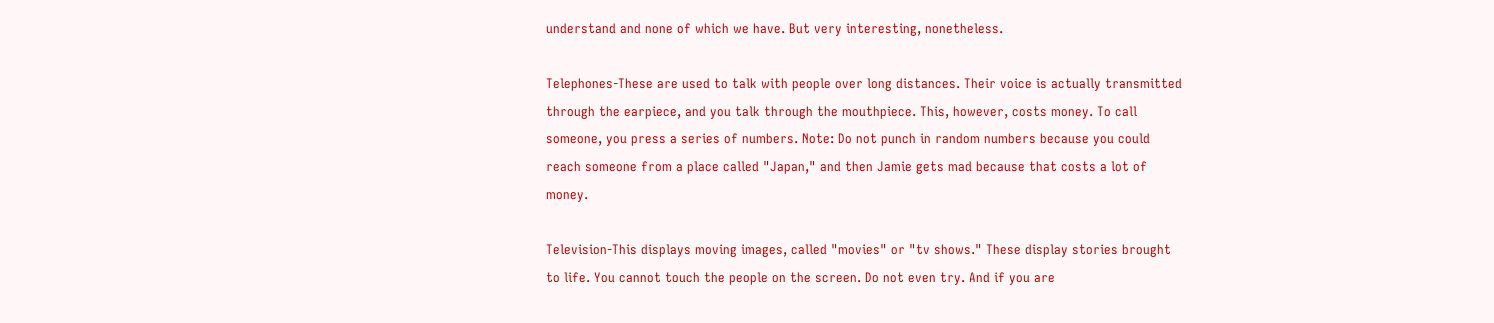understand and none of which we have. But very interesting, nonetheless.

Telephones-These are used to talk with people over long distances. Their voice is actually transmitted through the earpiece, and you talk through the mouthpiece. This, however, costs money. To call someone, you press a series of numbers. Note: Do not punch in random numbers because you could reach someone from a place called "Japan," and then Jamie gets mad because that costs a lot of money.

Television-This displays moving images, called "movies" or "tv shows." These display stories brought to life. You cannot touch the people on the screen. Do not even try. And if you are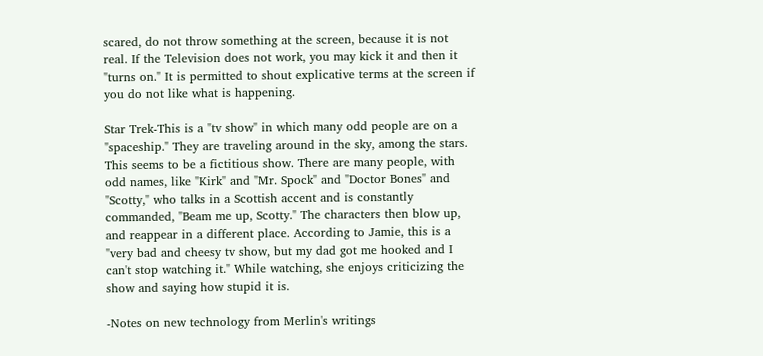scared, do not throw something at the screen, because it is not real. If the Television does not work, you may kick it and then it "turns on." It is permitted to shout explicative terms at the screen if you do not like what is happening.

Star Trek-This is a "tv show" in which many odd people are on a "spaceship." They are traveling around in the sky, among the stars. This seems to be a fictitious show. There are many people, with odd names, like "Kirk" and "Mr. Spock" and "Doctor Bones" and "Scotty," who talks in a Scottish accent and is constantly commanded, "Beam me up, Scotty." The characters then blow up, and reappear in a different place. According to Jamie, this is a "very bad and cheesy tv show, but my dad got me hooked and I can't stop watching it." While watching, she enjoys criticizing the show and saying how stupid it is.

-Notes on new technology from Merlin's writings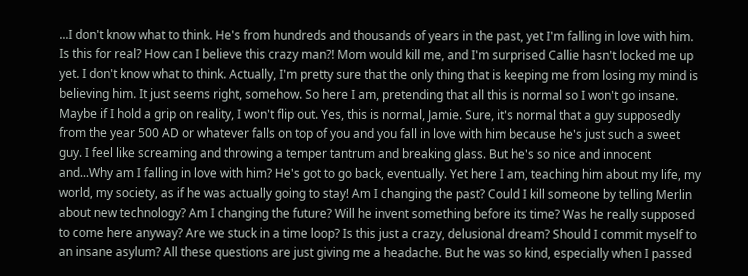...I don't know what to think. He's from hundreds and thousands of years in the past, yet I'm falling in love with him. Is this for real? How can I believe this crazy man?! Mom would kill me, and I'm surprised Callie hasn't locked me up yet. I don't know what to think. Actually, I'm pretty sure that the only thing that is keeping me from losing my mind is believing him. It just seems right, somehow. So here I am, pretending that all this is normal so I won't go insane. Maybe if I hold a grip on reality, I won't flip out. Yes, this is normal, Jamie. Sure, it's normal that a guy supposedly from the year 500 AD or whatever falls on top of you and you fall in love with him because he's just such a sweet guy. I feel like screaming and throwing a temper tantrum and breaking glass. But he's so nice and innocent and...Why am I falling in love with him? He's got to go back, eventually. Yet here I am, teaching him about my life, my world, my society, as if he was actually going to stay! Am I changing the past? Could I kill someone by telling Merlin about new technology? Am I changing the future? Will he invent something before its time? Was he really supposed to come here anyway? Are we stuck in a time loop? Is this just a crazy, delusional dream? Should I commit myself to an insane asylum? All these questions are just giving me a headache. But he was so kind, especially when I passed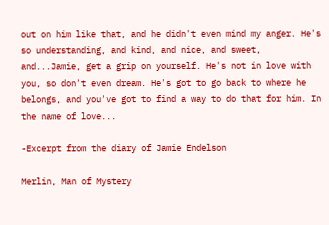out on him like that, and he didn't even mind my anger. He's so understanding, and kind, and nice, and sweet, and...Jamie, get a grip on yourself. He's not in love with you, so don't even dream. He's got to go back to where he belongs, and you've got to find a way to do that for him. In the name of love...

-Excerpt from the diary of Jamie Endelson

Merlin, Man of Mystery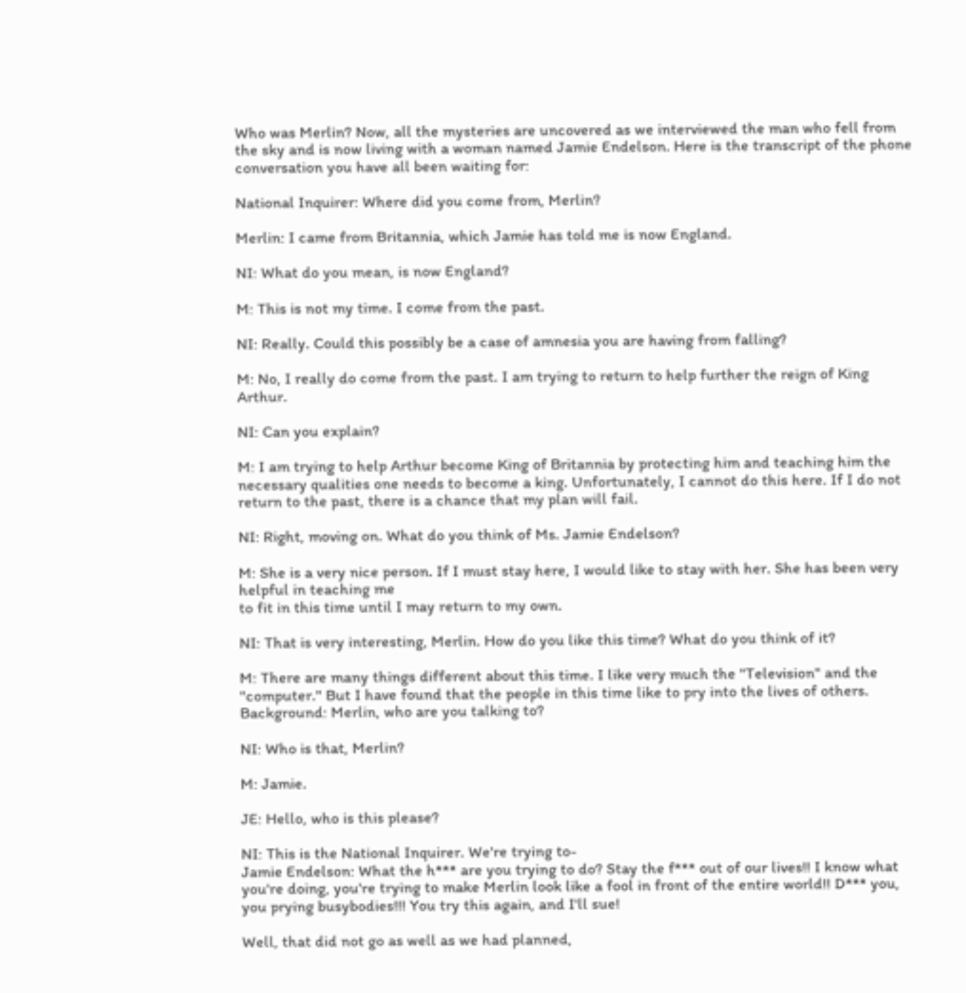Who was Merlin? Now, all the mysteries are uncovered as we interviewed the man who fell from the sky and is now living with a woman named Jamie Endelson. Here is the transcript of the phone conversation you have all been waiting for:

National Inquirer: Where did you come from, Merlin?

Merlin: I came from Britannia, which Jamie has told me is now England.

NI: What do you mean, is now England?

M: This is not my time. I come from the past.

NI: Really. Could this possibly be a case of amnesia you are having from falling?

M: No, I really do come from the past. I am trying to return to help further the reign of King Arthur.

NI: Can you explain?

M: I am trying to help Arthur become King of Britannia by protecting him and teaching him the necessary qualities one needs to become a king. Unfortunately, I cannot do this here. If I do not return to the past, there is a chance that my plan will fail.

NI: Right, moving on. What do you think of Ms. Jamie Endelson?

M: She is a very nice person. If I must stay here, I would like to stay with her. She has been very helpful in teaching me
to fit in this time until I may return to my own.

NI: That is very interesting, Merlin. How do you like this time? What do you think of it?

M: There are many things different about this time. I like very much the "Television" and the "computer." But I have found that the people in this time like to pry into the lives of others.
Background: Merlin, who are you talking to?

NI: Who is that, Merlin?

M: Jamie.

JE: Hello, who is this please?

NI: This is the National Inquirer. We're trying to-
Jamie Endelson: What the h*** are you trying to do? Stay the f*** out of our lives!! I know what you're doing, you're trying to make Merlin look like a fool in front of the entire world!! D*** you, you prying busybodies!!! You try this again, and I'll sue!

Well, that did not go as well as we had planned,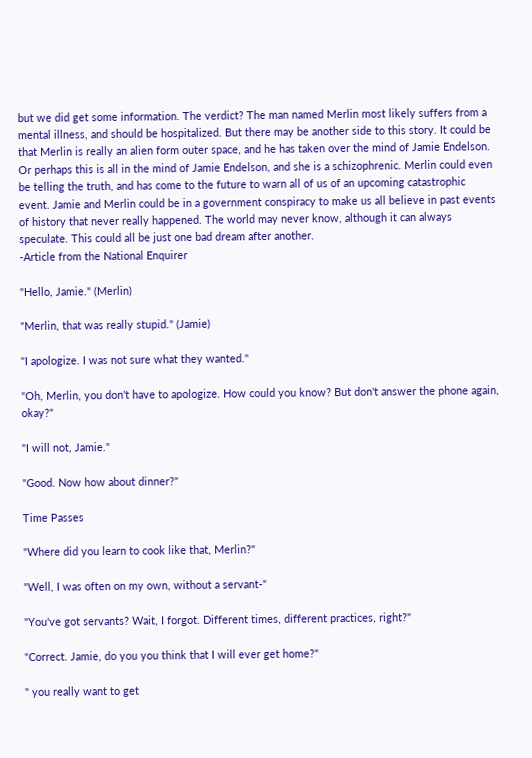but we did get some information. The verdict? The man named Merlin most likely suffers from a mental illness, and should be hospitalized. But there may be another side to this story. It could be that Merlin is really an alien form outer space, and he has taken over the mind of Jamie Endelson. Or perhaps this is all in the mind of Jamie Endelson, and she is a schizophrenic. Merlin could even be telling the truth, and has come to the future to warn all of us of an upcoming catastrophic event. Jamie and Merlin could be in a government conspiracy to make us all believe in past events of history that never really happened. The world may never know, although it can always speculate. This could all be just one bad dream after another.
-Article from the National Enquirer

"Hello, Jamie." (Merlin)

"Merlin, that was really stupid." (Jamie)

"I apologize. I was not sure what they wanted."

"Oh, Merlin, you don't have to apologize. How could you know? But don't answer the phone again, okay?"

"I will not, Jamie."

"Good. Now how about dinner?"

Time Passes

"Where did you learn to cook like that, Merlin?"

"Well, I was often on my own, without a servant-"

"You've got servants? Wait, I forgot. Different times, different practices, right?"

"Correct. Jamie, do you you think that I will ever get home?"

" you really want to get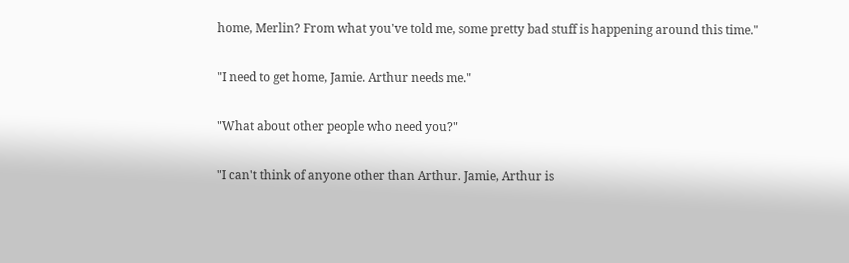home, Merlin? From what you've told me, some pretty bad stuff is happening around this time."

"I need to get home, Jamie. Arthur needs me."

"What about other people who need you?"

"I can't think of anyone other than Arthur. Jamie, Arthur is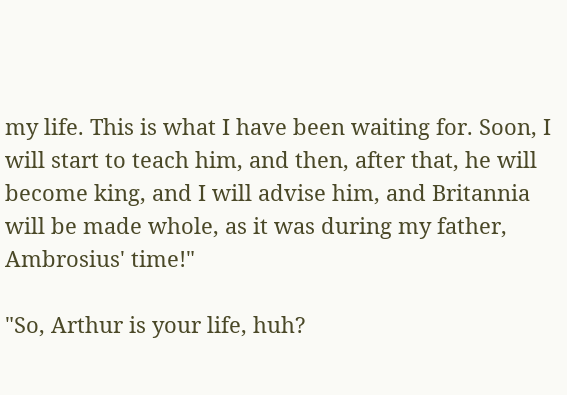my life. This is what I have been waiting for. Soon, I will start to teach him, and then, after that, he will become king, and I will advise him, and Britannia will be made whole, as it was during my father, Ambrosius' time!"

"So, Arthur is your life, huh?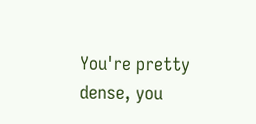You're pretty dense, you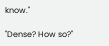know."

"Dense? How so?"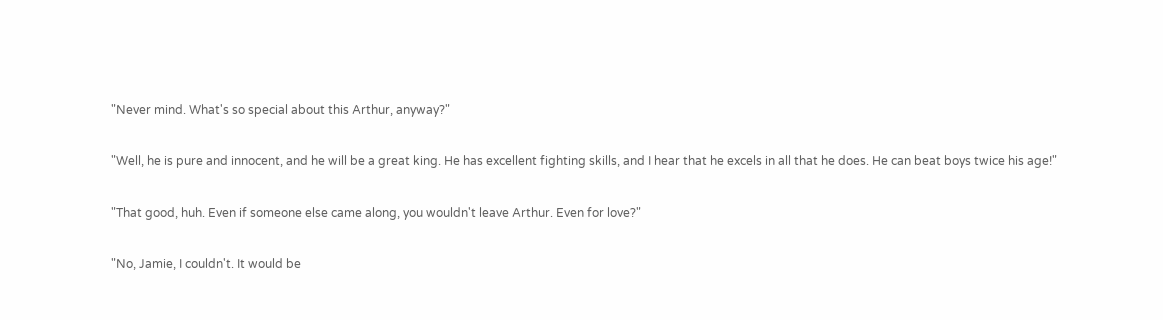"Never mind. What's so special about this Arthur, anyway?"

"Well, he is pure and innocent, and he will be a great king. He has excellent fighting skills, and I hear that he excels in all that he does. He can beat boys twice his age!"

"That good, huh. Even if someone else came along, you wouldn't leave Arthur. Even for love?"

"No, Jamie, I couldn't. It would be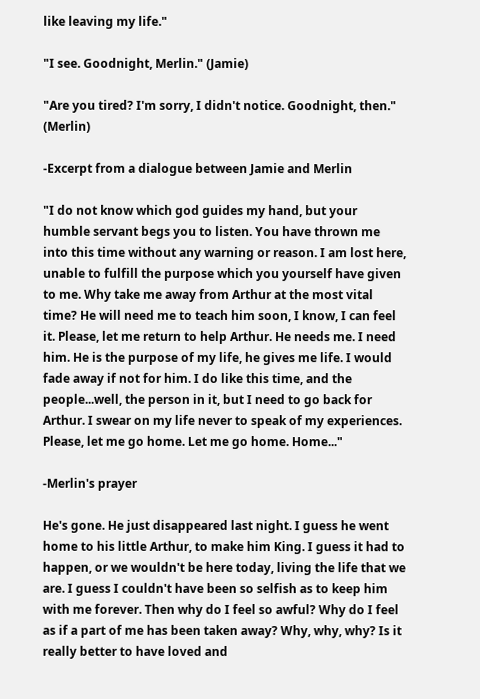like leaving my life."

"I see. Goodnight, Merlin." (Jamie)

"Are you tired? I'm sorry, I didn't notice. Goodnight, then." (Merlin)

-Excerpt from a dialogue between Jamie and Merlin

"I do not know which god guides my hand, but your humble servant begs you to listen. You have thrown me into this time without any warning or reason. I am lost here, unable to fulfill the purpose which you yourself have given to me. Why take me away from Arthur at the most vital time? He will need me to teach him soon, I know, I can feel it. Please, let me return to help Arthur. He needs me. I need him. He is the purpose of my life, he gives me life. I would fade away if not for him. I do like this time, and the people...well, the person in it, but I need to go back for Arthur. I swear on my life never to speak of my experiences. Please, let me go home. Let me go home. Home..."

-Merlin's prayer

He's gone. He just disappeared last night. I guess he went home to his little Arthur, to make him King. I guess it had to happen, or we wouldn't be here today, living the life that we are. I guess I couldn't have been so selfish as to keep him with me forever. Then why do I feel so awful? Why do I feel as if a part of me has been taken away? Why, why, why? Is it really better to have loved and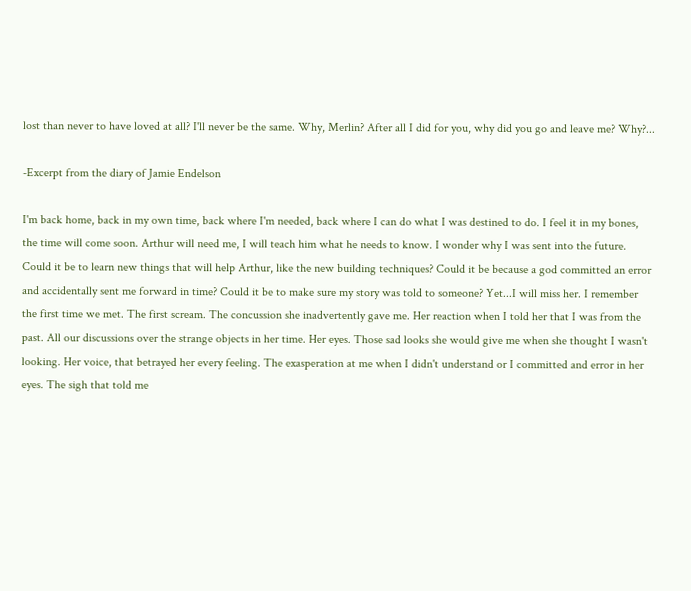lost than never to have loved at all? I'll never be the same. Why, Merlin? After all I did for you, why did you go and leave me? Why?...

-Excerpt from the diary of Jamie Endelson

I'm back home, back in my own time, back where I'm needed, back where I can do what I was destined to do. I feel it in my bones, the time will come soon. Arthur will need me, I will teach him what he needs to know. I wonder why I was sent into the future. Could it be to learn new things that will help Arthur, like the new building techniques? Could it be because a god committed an error and accidentally sent me forward in time? Could it be to make sure my story was told to someone? Yet...I will miss her. I remember the first time we met. The first scream. The concussion she inadvertently gave me. Her reaction when I told her that I was from the past. All our discussions over the strange objects in her time. Her eyes. Those sad looks she would give me when she thought I wasn't looking. Her voice, that betrayed her every feeling. The exasperation at me when I didn't understand or I committed and error in her eyes. The sigh that told me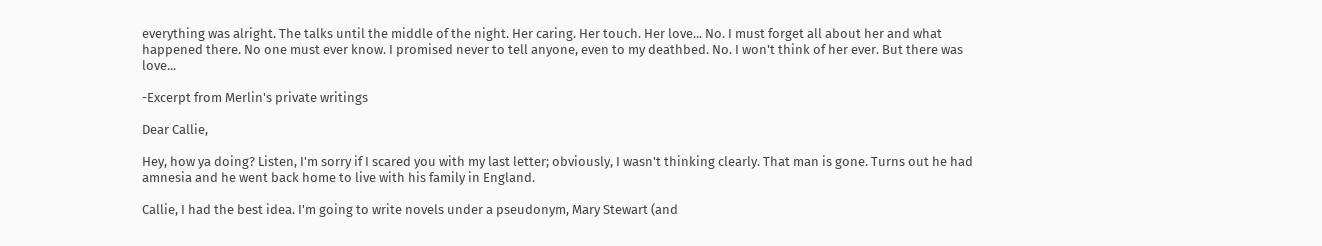everything was alright. The talks until the middle of the night. Her caring. Her touch. Her love... No. I must forget all about her and what happened there. No one must ever know. I promised never to tell anyone, even to my deathbed. No. I won't think of her ever. But there was love...

-Excerpt from Merlin's private writings

Dear Callie,

Hey, how ya doing? Listen, I'm sorry if I scared you with my last letter; obviously, I wasn't thinking clearly. That man is gone. Turns out he had amnesia and he went back home to live with his family in England.

Callie, I had the best idea. I'm going to write novels under a pseudonym, Mary Stewart (and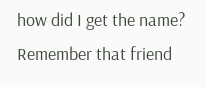how did I get the name? Remember that friend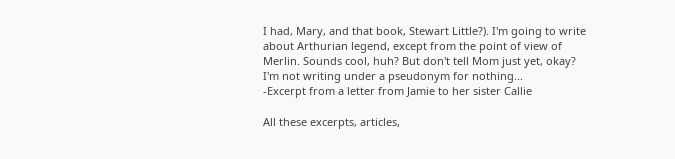I had, Mary, and that book, Stewart Little?). I'm going to write about Arthurian legend, except from the point of view of Merlin. Sounds cool, huh? But don't tell Mom just yet, okay? I'm not writing under a pseudonym for nothing...
-Excerpt from a letter from Jamie to her sister Callie

All these excerpts, articles,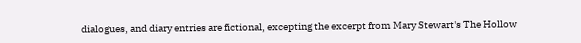dialogues, and diary entries are fictional, excepting the excerpt from Mary Stewart's The Hollow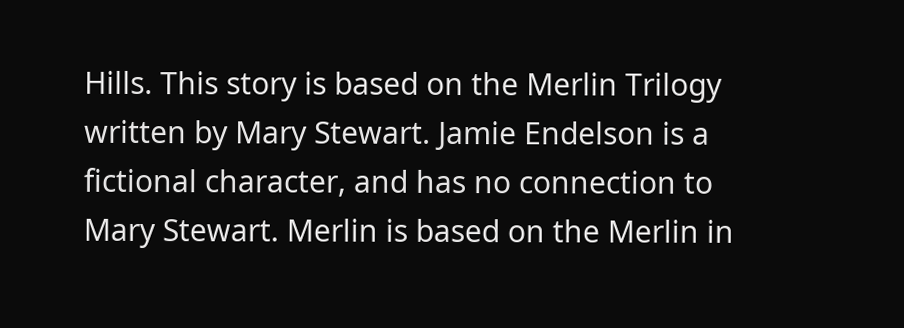Hills. This story is based on the Merlin Trilogy written by Mary Stewart. Jamie Endelson is a fictional character, and has no connection to Mary Stewart. Merlin is based on the Merlin in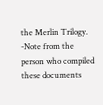the Merlin Trilogy.
-Note from the person who compiled these documents